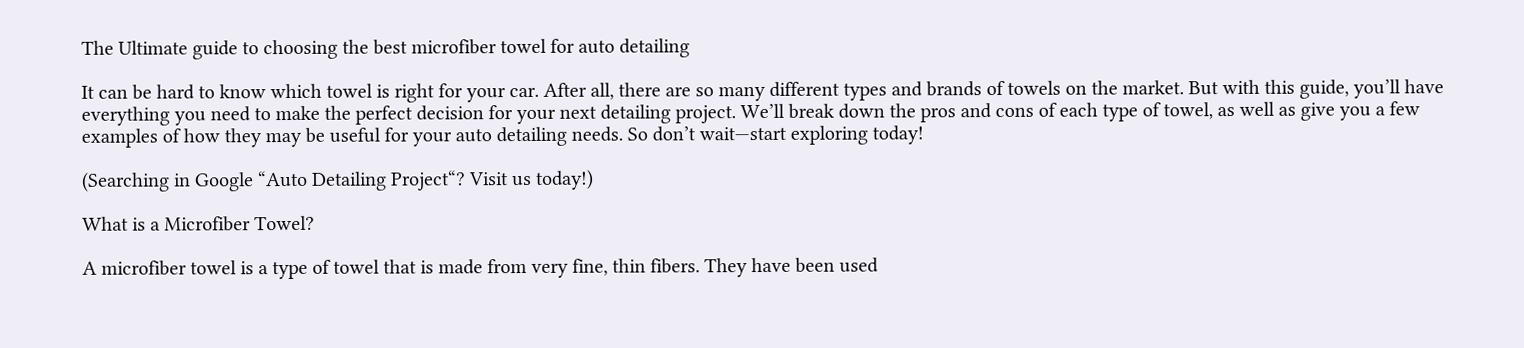The Ultimate guide to choosing the best microfiber towel for auto detailing

It can be hard to know which towel is right for your car. After all, there are so many different types and brands of towels on the market. But with this guide, you’ll have everything you need to make the perfect decision for your next detailing project. We’ll break down the pros and cons of each type of towel, as well as give you a few examples of how they may be useful for your auto detailing needs. So don’t wait—start exploring today!

(Searching in Google “Auto Detailing Project“? Visit us today!)

What is a Microfiber Towel?

A microfiber towel is a type of towel that is made from very fine, thin fibers. They have been used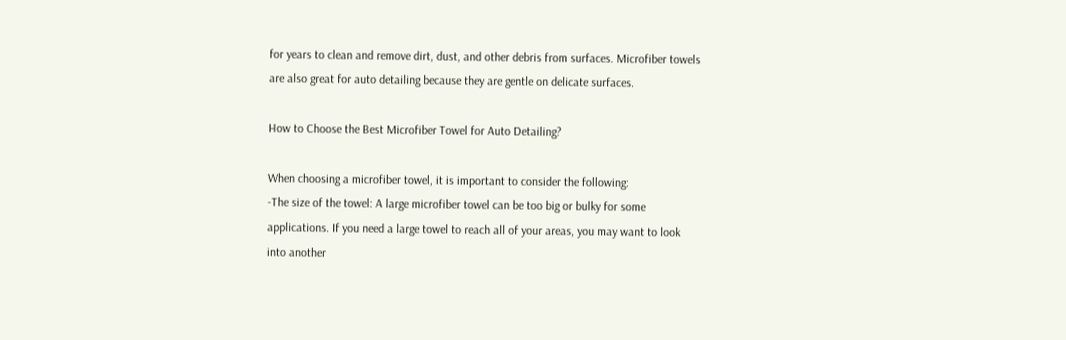for years to clean and remove dirt, dust, and other debris from surfaces. Microfiber towels are also great for auto detailing because they are gentle on delicate surfaces.

How to Choose the Best Microfiber Towel for Auto Detailing?

When choosing a microfiber towel, it is important to consider the following:
-The size of the towel: A large microfiber towel can be too big or bulky for some applications. If you need a large towel to reach all of your areas, you may want to look into another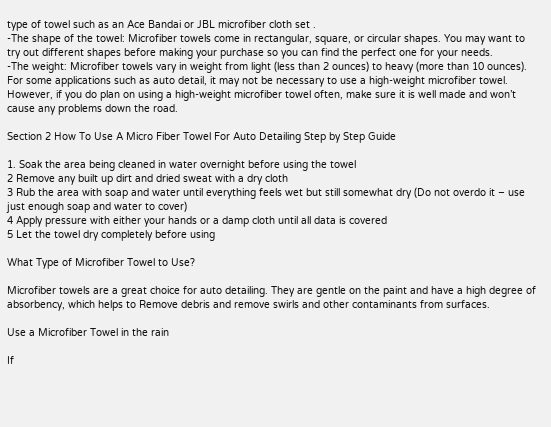type of towel such as an Ace Bandai or JBL microfiber cloth set .
-The shape of the towel: Microfiber towels come in rectangular, square, or circular shapes. You may want to try out different shapes before making your purchase so you can find the perfect one for your needs.
-The weight: Microfiber towels vary in weight from light (less than 2 ounces) to heavy (more than 10 ounces). For some applications such as auto detail, it may not be necessary to use a high-weight microfiber towel. However, if you do plan on using a high-weight microfiber towel often, make sure it is well made and won’t cause any problems down the road.

Section 2 How To Use A Micro Fiber Towel For Auto Detailing Step by Step Guide

1. Soak the area being cleaned in water overnight before using the towel
2 Remove any built up dirt and dried sweat with a dry cloth
3 Rub the area with soap and water until everything feels wet but still somewhat dry (Do not overdo it – use just enough soap and water to cover)
4 Apply pressure with either your hands or a damp cloth until all data is covered
5 Let the towel dry completely before using

What Type of Microfiber Towel to Use?

Microfiber towels are a great choice for auto detailing. They are gentle on the paint and have a high degree of absorbency, which helps to Remove debris and remove swirls and other contaminants from surfaces.

Use a Microfiber Towel in the rain

If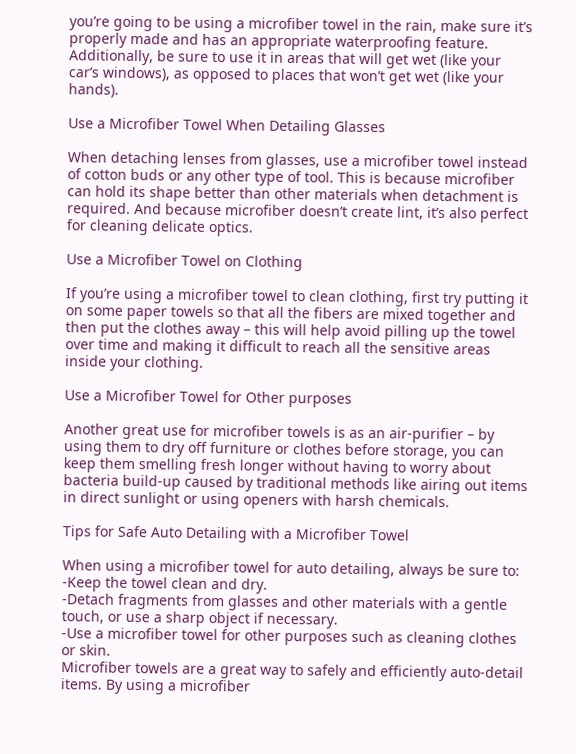you’re going to be using a microfiber towel in the rain, make sure it’s properly made and has an appropriate waterproofing feature. Additionally, be sure to use it in areas that will get wet (like your car’s windows), as opposed to places that won’t get wet (like your hands).

Use a Microfiber Towel When Detailing Glasses

When detaching lenses from glasses, use a microfiber towel instead of cotton buds or any other type of tool. This is because microfiber can hold its shape better than other materials when detachment is required. And because microfiber doesn’t create lint, it’s also perfect for cleaning delicate optics.

Use a Microfiber Towel on Clothing

If you’re using a microfiber towel to clean clothing, first try putting it on some paper towels so that all the fibers are mixed together and then put the clothes away – this will help avoid pilling up the towel over time and making it difficult to reach all the sensitive areas inside your clothing.

Use a Microfiber Towel for Other purposes

Another great use for microfiber towels is as an air-purifier – by using them to dry off furniture or clothes before storage, you can keep them smelling fresh longer without having to worry about bacteria build-up caused by traditional methods like airing out items in direct sunlight or using openers with harsh chemicals.

Tips for Safe Auto Detailing with a Microfiber Towel

When using a microfiber towel for auto detailing, always be sure to:
-Keep the towel clean and dry.
-Detach fragments from glasses and other materials with a gentle touch, or use a sharp object if necessary.
-Use a microfiber towel for other purposes such as cleaning clothes or skin.
Microfiber towels are a great way to safely and efficiently auto-detail items. By using a microfiber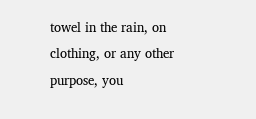towel in the rain, on clothing, or any other purpose, you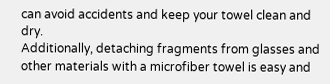can avoid accidents and keep your towel clean and dry.
Additionally, detaching fragments from glasses and other materials with a microfiber towel is easy and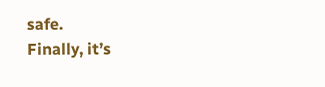safe.
Finally, it’s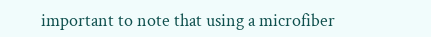important to note that using a microfiber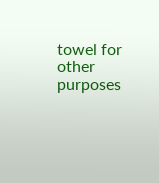towel for other purposes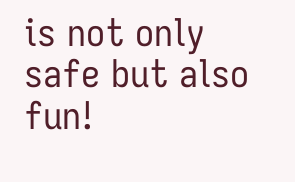is not only safe but also fun!